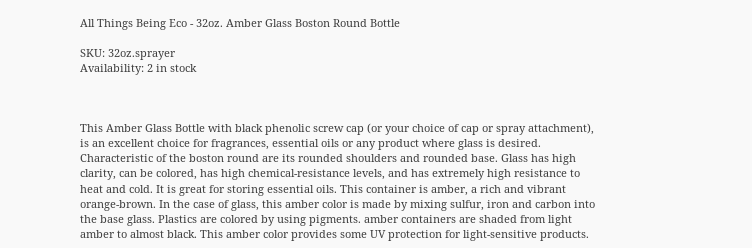All Things Being Eco - 32oz. Amber Glass Boston Round Bottle

SKU: 32oz.sprayer
Availability: 2 in stock



This Amber Glass Bottle with black phenolic screw cap (or your choice of cap or spray attachment), is an excellent choice for fragrances, essential oils or any product where glass is desired. Characteristic of the boston round are its rounded shoulders and rounded base. Glass has high clarity, can be colored, has high chemical-resistance levels, and has extremely high resistance to heat and cold. It is great for storing essential oils. This container is amber, a rich and vibrant orange-brown. In the case of glass, this amber color is made by mixing sulfur, iron and carbon into the base glass. Plastics are colored by using pigments. amber containers are shaded from light amber to almost black. This amber color provides some UV protection for light-sensitive products.